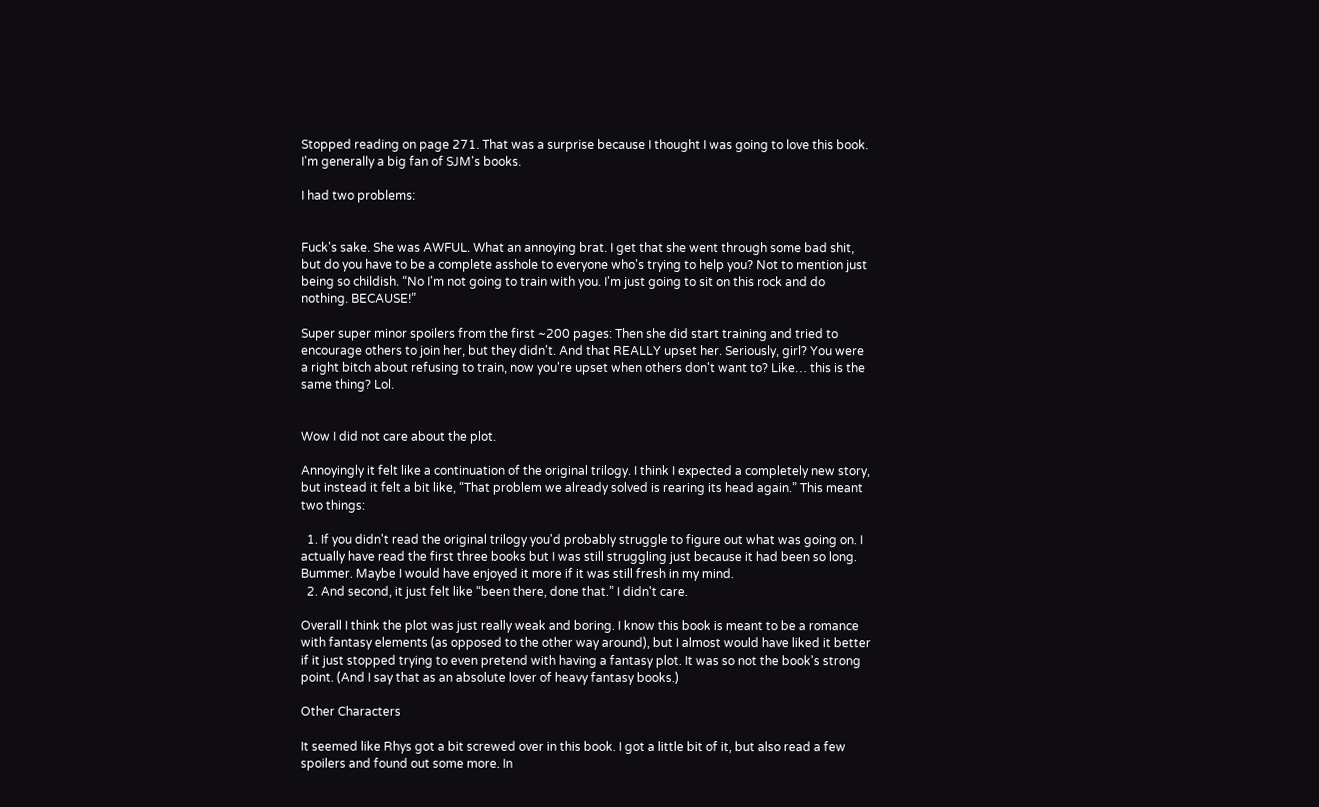Stopped reading on page 271. That was a surprise because I thought I was going to love this book. I'm generally a big fan of SJM's books.

I had two problems:


Fuck's sake. She was AWFUL. What an annoying brat. I get that she went through some bad shit, but do you have to be a complete asshole to everyone who's trying to help you? Not to mention just being so childish. “No I'm not going to train with you. I'm just going to sit on this rock and do nothing. BECAUSE!”

Super super minor spoilers from the first ~200 pages: Then she did start training and tried to encourage others to join her, but they didn't. And that REALLY upset her. Seriously, girl? You were a right bitch about refusing to train, now you're upset when others don't want to? Like… this is the same thing? Lol.


Wow I did not care about the plot.

Annoyingly it felt like a continuation of the original trilogy. I think I expected a completely new story, but instead it felt a bit like, “That problem we already solved is rearing its head again.” This meant two things:

  1. If you didn't read the original trilogy you'd probably struggle to figure out what was going on. I actually have read the first three books but I was still struggling just because it had been so long. Bummer. Maybe I would have enjoyed it more if it was still fresh in my mind.
  2. And second, it just felt like “been there, done that.” I didn't care.

Overall I think the plot was just really weak and boring. I know this book is meant to be a romance with fantasy elements (as opposed to the other way around), but I almost would have liked it better if it just stopped trying to even pretend with having a fantasy plot. It was so not the book's strong point. (And I say that as an absolute lover of heavy fantasy books.)

Other Characters

It seemed like Rhys got a bit screwed over in this book. I got a little bit of it, but also read a few spoilers and found out some more. In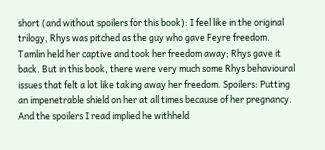short (and without spoilers for this book): I feel like in the original trilogy, Rhys was pitched as the guy who gave Feyre freedom. Tamlin held her captive and took her freedom away; Rhys gave it back. But in this book, there were very much some Rhys behavioural issues that felt a lot like taking away her freedom. Spoilers: Putting an impenetrable shield on her at all times because of her pregnancy. And the spoilers I read implied he withheld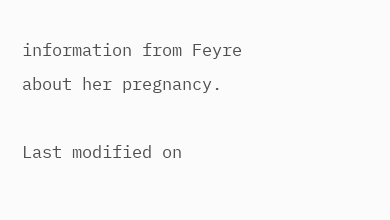information from Feyre about her pregnancy.

Last modified on